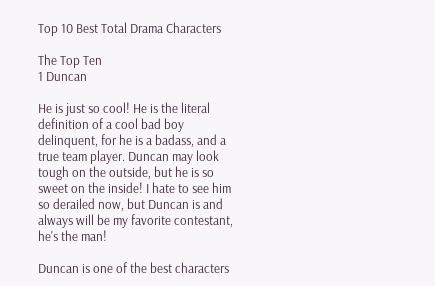Top 10 Best Total Drama Characters

The Top Ten
1 Duncan

He is just so cool! He is the literal definition of a cool bad boy delinquent, for he is a badass, and a true team player. Duncan may look tough on the outside, but he is so sweet on the inside! I hate to see him so derailed now, but Duncan is and always will be my favorite contestant, he's the man!

Duncan is one of the best characters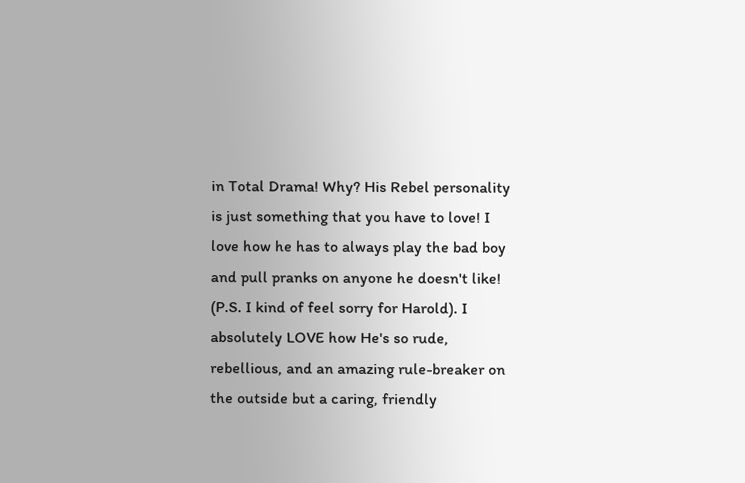in Total Drama! Why? His Rebel personality is just something that you have to love! I love how he has to always play the bad boy and pull pranks on anyone he doesn't like! (P.S. I kind of feel sorry for Harold). I absolutely LOVE how He's so rude, rebellious, and an amazing rule-breaker on the outside but a caring, friendly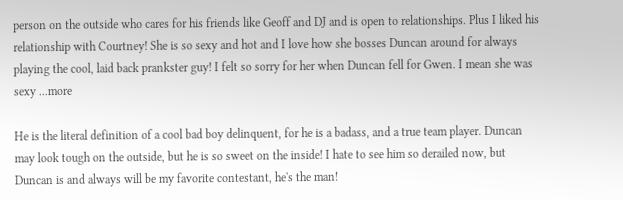person on the outside who cares for his friends like Geoff and DJ and is open to relationships. Plus I liked his relationship with Courtney! She is so sexy and hot and I love how she bosses Duncan around for always playing the cool, laid back prankster guy! I felt so sorry for her when Duncan fell for Gwen. I mean she was sexy ...more

He is the literal definition of a cool bad boy delinquent, for he is a badass, and a true team player. Duncan may look tough on the outside, but he is so sweet on the inside! I hate to see him so derailed now, but Duncan is and always will be my favorite contestant, he's the man!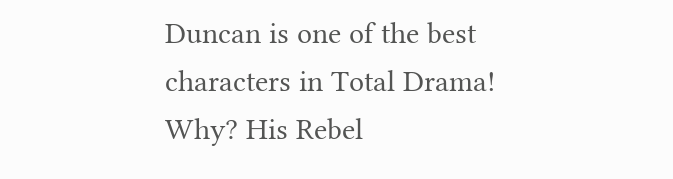Duncan is one of the best characters in Total Drama! Why? His Rebel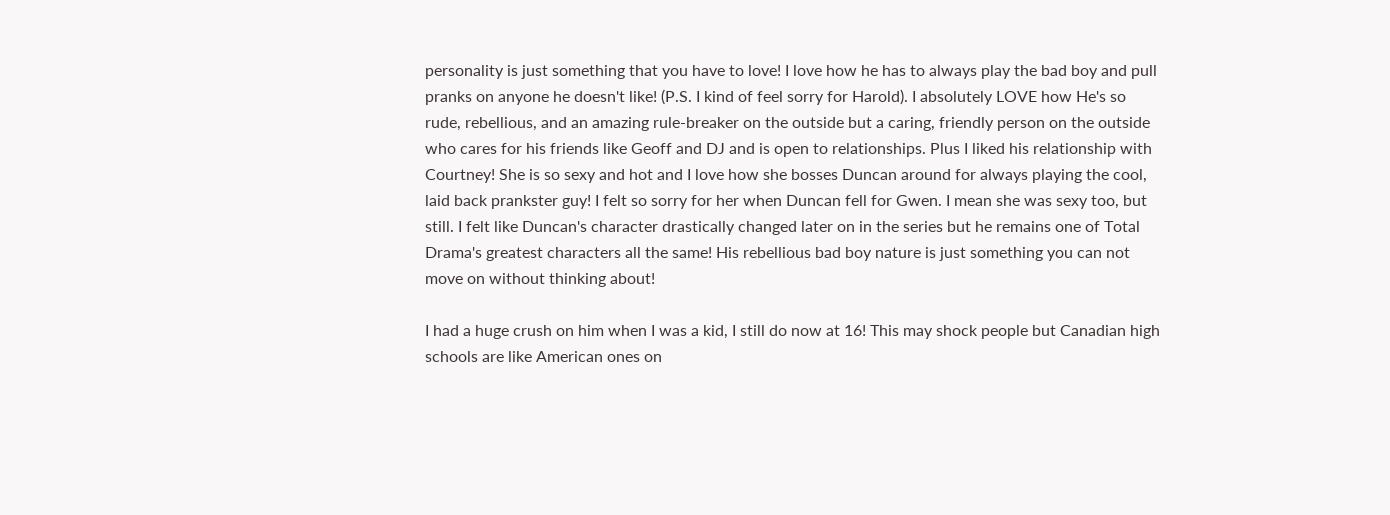personality is just something that you have to love! I love how he has to always play the bad boy and pull pranks on anyone he doesn't like! (P.S. I kind of feel sorry for Harold). I absolutely LOVE how He's so rude, rebellious, and an amazing rule-breaker on the outside but a caring, friendly person on the outside who cares for his friends like Geoff and DJ and is open to relationships. Plus I liked his relationship with Courtney! She is so sexy and hot and I love how she bosses Duncan around for always playing the cool, laid back prankster guy! I felt so sorry for her when Duncan fell for Gwen. I mean she was sexy too, but still. I felt like Duncan's character drastically changed later on in the series but he remains one of Total Drama's greatest characters all the same! His rebellious bad boy nature is just something you can not move on without thinking about!

I had a huge crush on him when I was a kid, I still do now at 16! This may shock people but Canadian high schools are like American ones on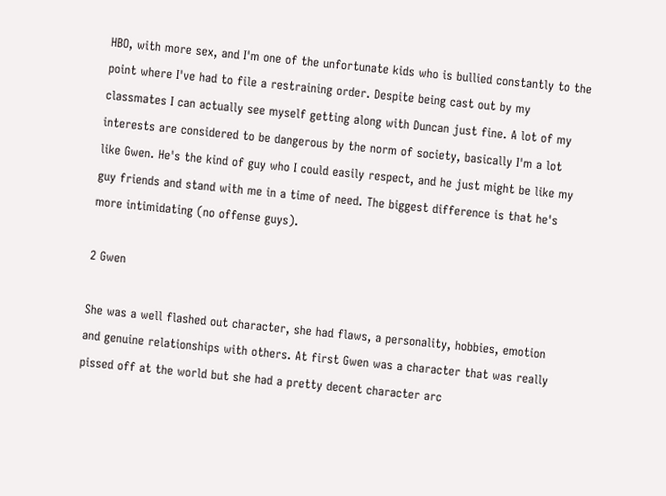HBO, with more sex, and I'm one of the unfortunate kids who is bullied constantly to the point where I've had to file a restraining order. Despite being cast out by my classmates I can actually see myself getting along with Duncan just fine. A lot of my interests are considered to be dangerous by the norm of society, basically I'm a lot like Gwen. He's the kind of guy who I could easily respect, and he just might be like my guy friends and stand with me in a time of need. The biggest difference is that he's more intimidating (no offense guys).

2 Gwen

She was a well flashed out character, she had flaws, a personality, hobbies, emotion and genuine relationships with others. At first Gwen was a character that was really pissed off at the world but she had a pretty decent character arc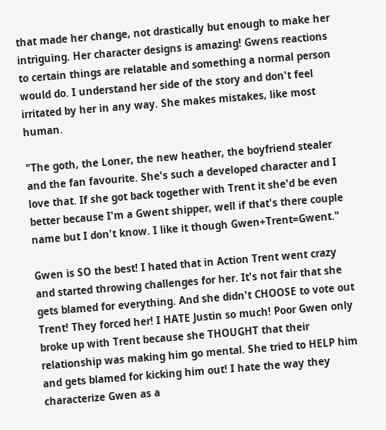that made her change, not drastically but enough to make her intriguing. Her character designs is amazing! Gwens reactions to certain things are relatable and something a normal person would do. I understand her side of the story and don't feel irritated by her in any way. She makes mistakes, like most human.

"The goth, the Loner, the new heather, the boyfriend stealer and the fan favourite. She's such a developed character and I love that. If she got back together with Trent it she'd be even better because I'm a Gwent shipper, well if that's there couple name but I don't know. I like it though Gwen+Trent=Gwent."

Gwen is SO the best! I hated that in Action Trent went crazy and started throwing challenges for her. It's not fair that she gets blamed for everything. And she didn't CHOOSE to vote out Trent! They forced her! I HATE Justin so much! Poor Gwen only broke up with Trent because she THOUGHT that their relationship was making him go mental. She tried to HELP him and gets blamed for kicking him out! I hate the way they characterize Gwen as a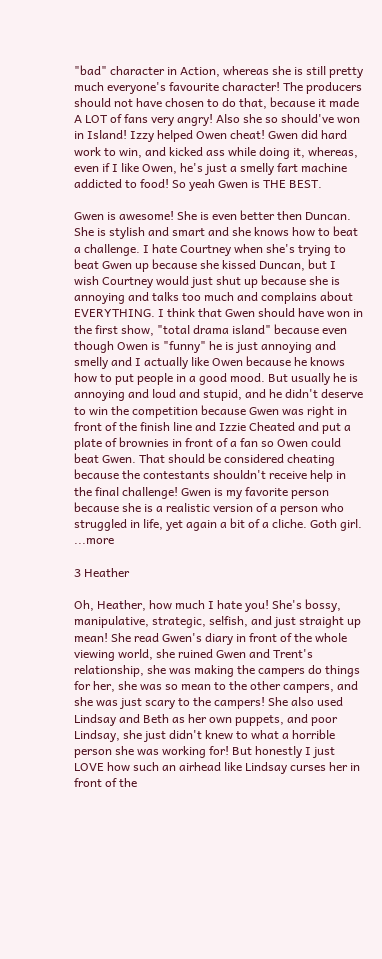"bad" character in Action, whereas she is still pretty much everyone's favourite character! The producers should not have chosen to do that, because it made A LOT of fans very angry! Also she so should've won in Island! Izzy helped Owen cheat! Gwen did hard work to win, and kicked ass while doing it, whereas, even if I like Owen, he's just a smelly fart machine addicted to food! So yeah Gwen is THE BEST.

Gwen is awesome! She is even better then Duncan. She is stylish and smart and she knows how to beat a challenge. I hate Courtney when she's trying to beat Gwen up because she kissed Duncan, but I wish Courtney would just shut up because she is annoying and talks too much and complains about EVERYTHING. I think that Gwen should have won in the first show, "total drama island" because even though Owen is "funny" he is just annoying and smelly and I actually like Owen because he knows how to put people in a good mood. But usually he is annoying and loud and stupid, and he didn't deserve to win the competition because Gwen was right in front of the finish line and Izzie Cheated and put a plate of brownies in front of a fan so Owen could beat Gwen. That should be considered cheating because the contestants shouldn't receive help in the final challenge! Gwen is my favorite person because she is a realistic version of a person who struggled in life, yet again a bit of a cliche. Goth girl. ...more

3 Heather

Oh, Heather, how much I hate you! She's bossy, manipulative, strategic, selfish, and just straight up mean! She read Gwen's diary in front of the whole viewing world, she ruined Gwen and Trent's relationship, she was making the campers do things for her, she was so mean to the other campers, and she was just scary to the campers! She also used Lindsay and Beth as her own puppets, and poor Lindsay, she just didn't knew to what a horrible person she was working for! But honestly I just LOVE how such an airhead like Lindsay curses her in front of the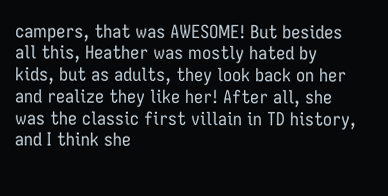campers, that was AWESOME! But besides all this, Heather was mostly hated by kids, but as adults, they look back on her and realize they like her! After all, she was the classic first villain in TD history, and I think she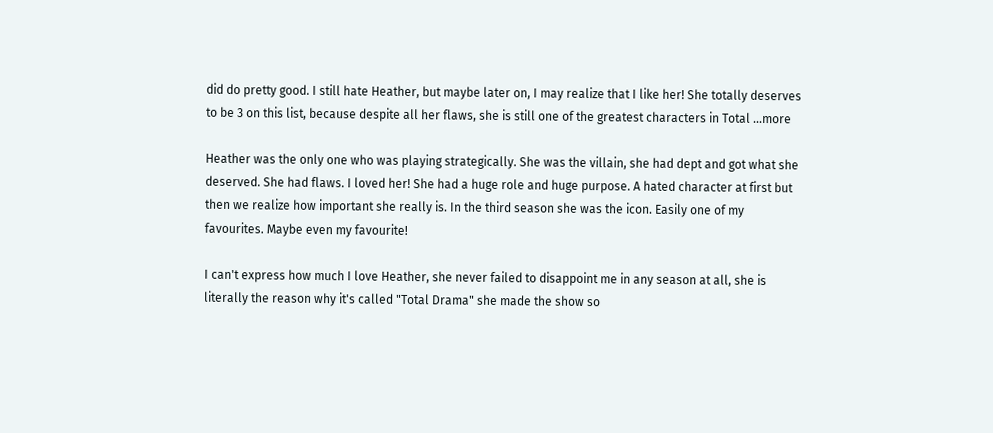did do pretty good. I still hate Heather, but maybe later on, I may realize that I like her! She totally deserves to be 3 on this list, because despite all her flaws, she is still one of the greatest characters in Total ...more

Heather was the only one who was playing strategically. She was the villain, she had dept and got what she deserved. She had flaws. I loved her! She had a huge role and huge purpose. A hated character at first but then we realize how important she really is. In the third season she was the icon. Easily one of my favourites. Maybe even my favourite!

I can't express how much I love Heather, she never failed to disappoint me in any season at all, she is literally the reason why it's called "Total Drama" she made the show so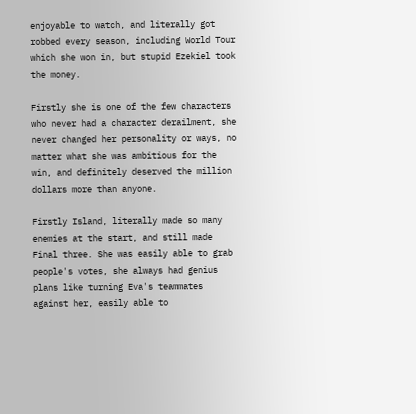enjoyable to watch, and literally got robbed every season, including World Tour which she won in, but stupid Ezekiel took the money.

Firstly she is one of the few characters who never had a character derailment, she never changed her personality or ways, no matter what she was ambitious for the win, and definitely deserved the million dollars more than anyone.

Firstly Island, literally made so many enemies at the start, and still made Final three. She was easily able to grab people's votes, she always had genius plans like turning Eva's teammates against her, easily able to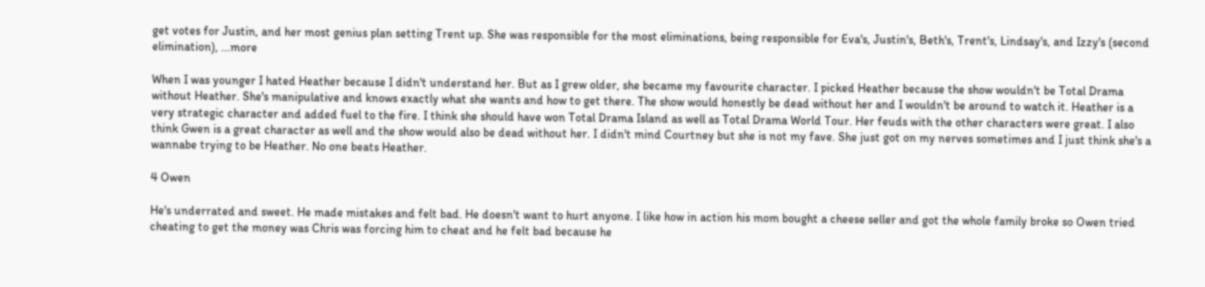get votes for Justin, and her most genius plan setting Trent up. She was responsible for the most eliminations, being responsible for Eva's, Justin's, Beth's, Trent's, Lindsay's, and Izzy's (second elimination), ...more

When I was younger I hated Heather because I didn't understand her. But as I grew older, she became my favourite character. I picked Heather because the show wouldn't be Total Drama without Heather. She's manipulative and knows exactly what she wants and how to get there. The show would honestly be dead without her and I wouldn't be around to watch it. Heather is a very strategic character and added fuel to the fire. I think she should have won Total Drama Island as well as Total Drama World Tour. Her feuds with the other characters were great. I also think Gwen is a great character as well and the show would also be dead without her. I didn't mind Courtney but she is not my fave. She just got on my nerves sometimes and I just think she's a wannabe trying to be Heather. No one beats Heather.

4 Owen

He's underrated and sweet. He made mistakes and felt bad. He doesn't want to hurt anyone. I like how in action his mom bought a cheese seller and got the whole family broke so Owen tried cheating to get the money was Chris was forcing him to cheat and he felt bad because he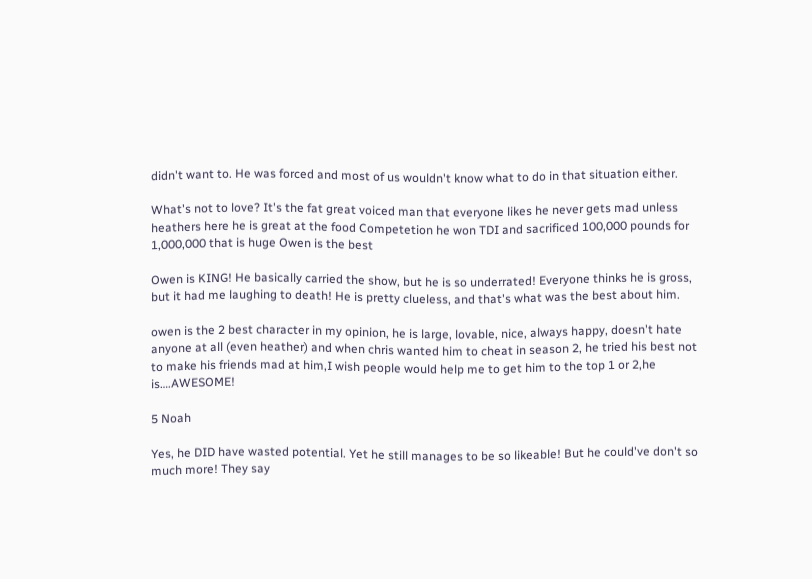didn't want to. He was forced and most of us wouldn't know what to do in that situation either.

What's not to love? It's the fat great voiced man that everyone likes he never gets mad unless heathers here he is great at the food Competetion he won TDI and sacrificed 100,000 pounds for 1,000,000 that is huge Owen is the best

Owen is KING! He basically carried the show, but he is so underrated! Everyone thinks he is gross, but it had me laughing to death! He is pretty clueless, and that's what was the best about him.

owen is the 2 best character in my opinion, he is large, lovable, nice, always happy, doesn't hate anyone at all (even heather) and when chris wanted him to cheat in season 2, he tried his best not to make his friends mad at him,I wish people would help me to get him to the top 1 or 2,he is….AWESOME!

5 Noah

Yes, he DID have wasted potential. Yet he still manages to be so likeable! But he could've don't so much more! They say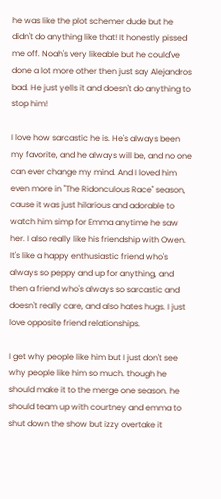he was like the plot schemer dude but he didn't do anything like that! It honestly pissed me off. Noah's very likeable but he could've done a lot more other then just say Alejandros bad. He just yells it and doesn't do anything to stop him!

I love how sarcastic he is. He's always been my favorite, and he always will be, and no one can ever change my mind. And I loved him even more in "The Ridonculous Race" season, cause it was just hilarious and adorable to watch him simp for Emma anytime he saw her. I also really like his friendship with Owen. It's like a happy enthusiastic friend who's always so peppy and up for anything, and then a friend who's always so sarcastic and doesn't really care, and also hates hugs. I just love opposite friend relationships.

I get why people like him but I just don't see why people like him so much. though he should make it to the merge one season. he should team up with courtney and emma to shut down the show but izzy overtake it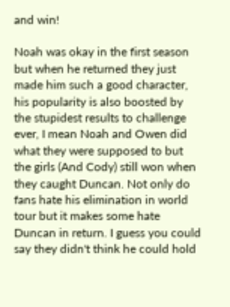and win!

Noah was okay in the first season but when he returned they just made him such a good character, his popularity is also boosted by the stupidest results to challenge ever, I mean Noah and Owen did what they were supposed to but the girls (And Cody) still won when they caught Duncan. Not only do fans hate his elimination in world tour but it makes some hate Duncan in return. I guess you could say they didn't think he could hold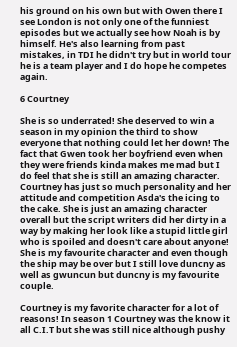his ground on his own but with Owen there I see London is not only one of the funniest episodes but we actually see how Noah is by himself. He's also learning from past mistakes, in TDI he didn't try but in world tour he is a team player and I do hope he competes again.

6 Courtney

She is so underrated! She deserved to win a season in my opinion the third to show everyone that nothing could let her down! The fact that Gwen took her boyfriend even when they were friends kinda makes me mad but I do feel that she is still an amazing character. Courtney has just so much personality and her attitude and competition Asda's the icing to the cake. She is just an amazing character overall but the script writers did her dirty in a way by making her look like a stupid little girl who is spoiled and doesn't care about anyone! She is my favourite character and even though the ship may be over but I still love duncny as well as gwuncun but duncny is my favourite couple.

Courtney is my favorite character for a lot of reasons! In season 1 Courtney was the know it all C.I.T but she was still nice although pushy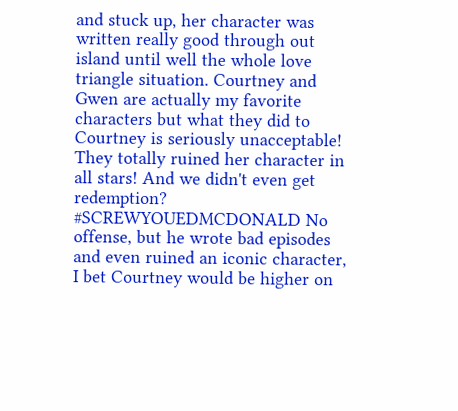and stuck up, her character was written really good through out island until well the whole love triangle situation. Courtney and Gwen are actually my favorite characters but what they did to Courtney is seriously unacceptable! They totally ruined her character in all stars! And we didn't even get redemption? #SCREWYOUEDMCDONALD No offense, but he wrote bad episodes and even ruined an iconic character, I bet Courtney would be higher on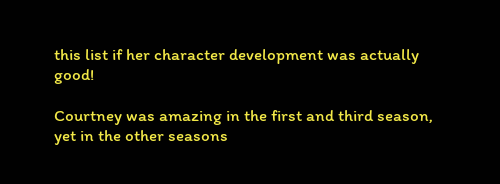this list if her character development was actually good!

Courtney was amazing in the first and third season, yet in the other seasons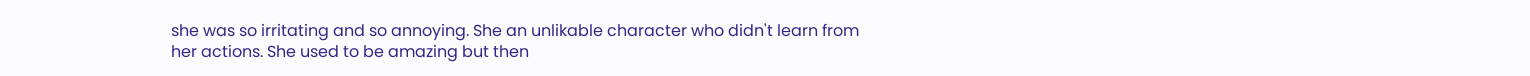she was so irritating and so annoying. She an unlikable character who didn't learn from her actions. She used to be amazing but then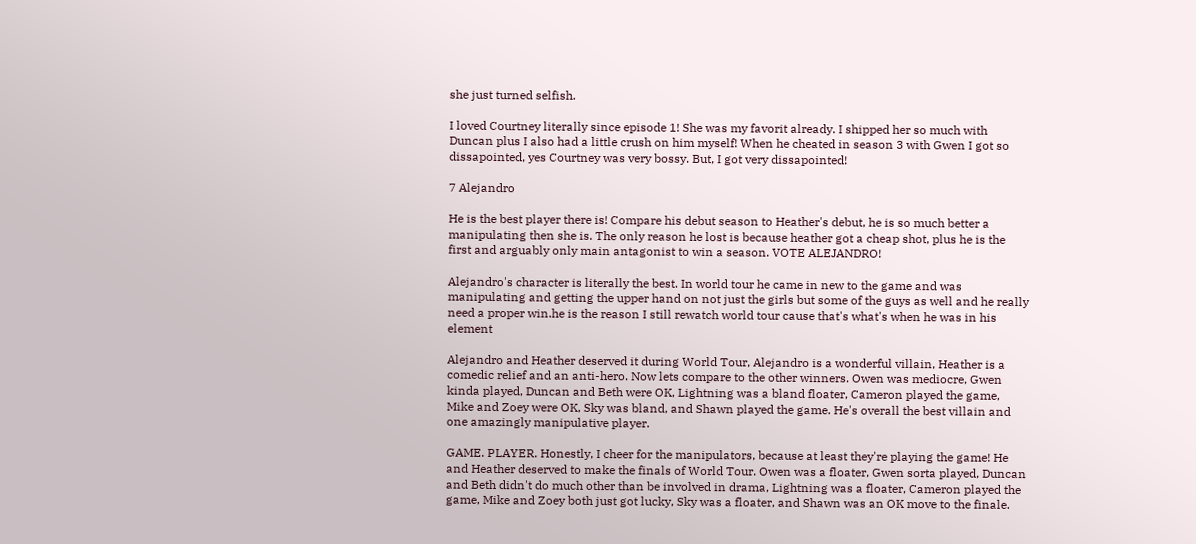she just turned selfish.

I loved Courtney literally since episode 1! She was my favorit already. I shipped her so much with Duncan plus I also had a little crush on him myself! When he cheated in season 3 with Gwen I got so dissapointed, yes Courtney was very bossy. But, I got very dissapointed!

7 Alejandro

He is the best player there is! Compare his debut season to Heather's debut, he is so much better a manipulating then she is. The only reason he lost is because heather got a cheap shot, plus he is the first and arguably only main antagonist to win a season. VOTE ALEJANDRO!

Alejandro's character is literally the best. In world tour he came in new to the game and was manipulating and getting the upper hand on not just the girls but some of the guys as well and he really need a proper win.he is the reason I still rewatch world tour cause that's what's when he was in his element

Alejandro and Heather deserved it during World Tour, Alejandro is a wonderful villain, Heather is a comedic relief and an anti-hero. Now lets compare to the other winners. Owen was mediocre, Gwen kinda played, Duncan and Beth were OK, Lightning was a bland floater, Cameron played the game, Mike and Zoey were OK, Sky was bland, and Shawn played the game. He's overall the best villain and one amazingly manipulative player.

GAME. PLAYER. Honestly, I cheer for the manipulators, because at least they're playing the game! He and Heather deserved to make the finals of World Tour. Owen was a floater, Gwen sorta played, Duncan and Beth didn't do much other than be involved in drama, Lightning was a floater, Cameron played the game, Mike and Zoey both just got lucky, Sky was a floater, and Shawn was an OK move to the finale.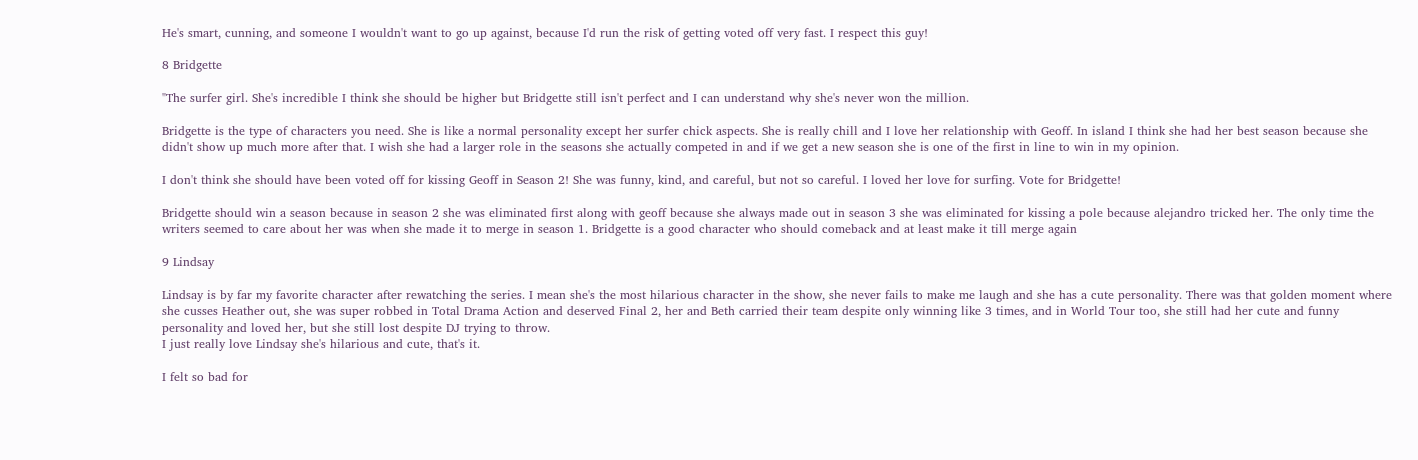He's smart, cunning, and someone I wouldn't want to go up against, because I'd run the risk of getting voted off very fast. I respect this guy!

8 Bridgette

"The surfer girl. She's incredible I think she should be higher but Bridgette still isn't perfect and I can understand why she's never won the million.

Bridgette is the type of characters you need. She is like a normal personality except her surfer chick aspects. She is really chill and I love her relationship with Geoff. In island I think she had her best season because she didn't show up much more after that. I wish she had a larger role in the seasons she actually competed in and if we get a new season she is one of the first in line to win in my opinion.

I don't think she should have been voted off for kissing Geoff in Season 2! She was funny, kind, and careful, but not so careful. I loved her love for surfing. Vote for Bridgette!

Bridgette should win a season because in season 2 she was eliminated first along with geoff because she always made out in season 3 she was eliminated for kissing a pole because alejandro tricked her. The only time the writers seemed to care about her was when she made it to merge in season 1. Bridgette is a good character who should comeback and at least make it till merge again

9 Lindsay

Lindsay is by far my favorite character after rewatching the series. I mean she's the most hilarious character in the show, she never fails to make me laugh and she has a cute personality. There was that golden moment where she cusses Heather out, she was super robbed in Total Drama Action and deserved Final 2, her and Beth carried their team despite only winning like 3 times, and in World Tour too, she still had her cute and funny personality and loved her, but she still lost despite DJ trying to throw.
I just really love Lindsay she's hilarious and cute, that's it.

I felt so bad for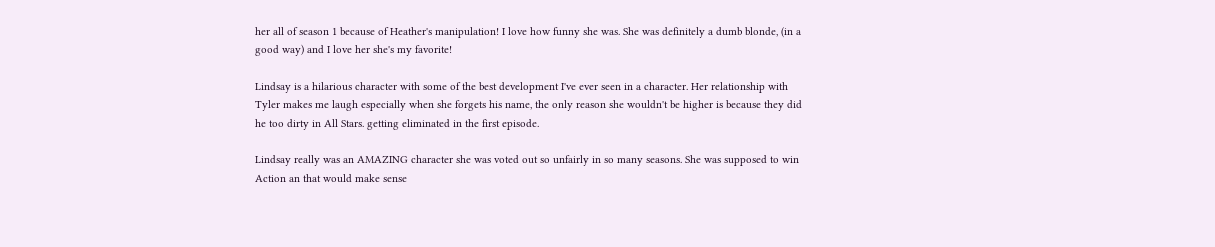her all of season 1 because of Heather's manipulation! I love how funny she was. She was definitely a dumb blonde, (in a good way) and I love her she's my favorite!

Lindsay is a hilarious character with some of the best development I've ever seen in a character. Her relationship with Tyler makes me laugh especially when she forgets his name, the only reason she wouldn't be higher is because they did he too dirty in All Stars. getting eliminated in the first episode.

Lindsay really was an AMAZING character she was voted out so unfairly in so many seasons. She was supposed to win Action an that would make sense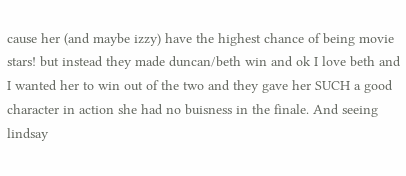cause her (and maybe izzy) have the highest chance of being movie stars! but instead they made duncan/beth win and ok I love beth and I wanted her to win out of the two and they gave her SUCH a good character in action she had no buisness in the finale. And seeing lindsay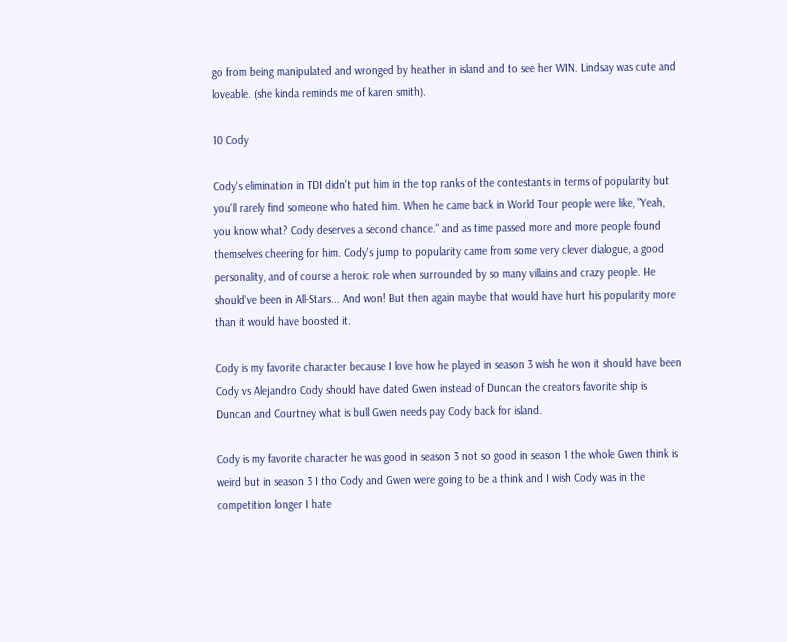go from being manipulated and wronged by heather in island and to see her WIN. Lindsay was cute and loveable. (she kinda reminds me of karen smith).

10 Cody

Cody's elimination in TDI didn't put him in the top ranks of the contestants in terms of popularity but you'll rarely find someone who hated him. When he came back in World Tour people were like, "Yeah, you know what? Cody deserves a second chance." and as time passed more and more people found themselves cheering for him. Cody's jump to popularity came from some very clever dialogue, a good personality, and of course a heroic role when surrounded by so many villains and crazy people. He should've been in All-Stars... And won! But then again maybe that would have hurt his popularity more than it would have boosted it.

Cody is my favorite character because I love how he played in season 3 wish he won it should have been Cody vs Alejandro Cody should have dated Gwen instead of Duncan the creators favorite ship is Duncan and Courtney what is bull Gwen needs pay Cody back for island.

Cody is my favorite character he was good in season 3 not so good in season 1 the whole Gwen think is weird but in season 3 I tho Cody and Gwen were going to be a think and I wish Cody was in the competition longer I hate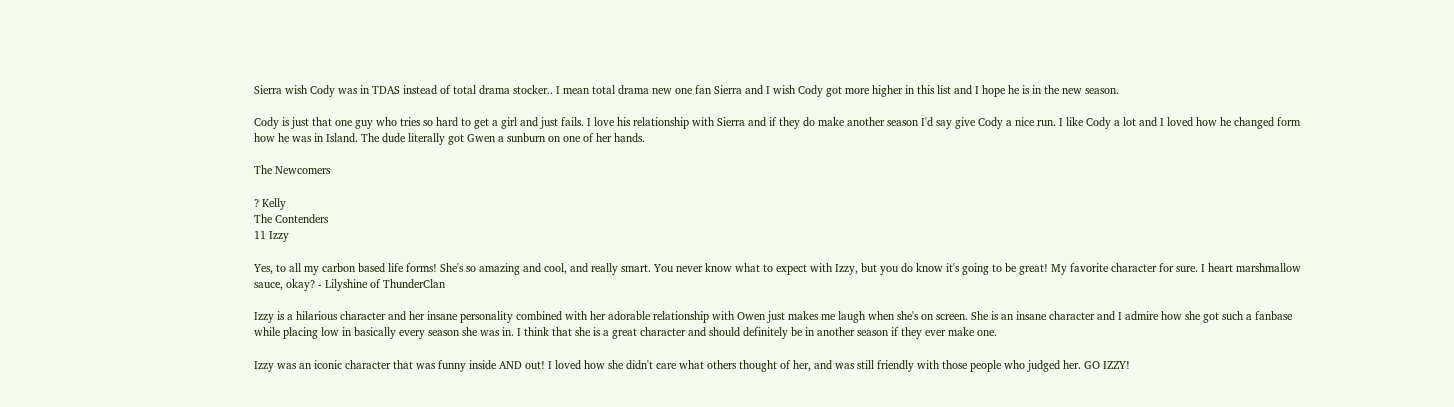Sierra wish Cody was in TDAS instead of total drama stocker.. I mean total drama new one fan Sierra and I wish Cody got more higher in this list and I hope he is in the new season.

Cody is just that one guy who tries so hard to get a girl and just fails. I love his relationship with Sierra and if they do make another season I'd say give Cody a nice run. I like Cody a lot and I loved how he changed form how he was in Island. The dude literally got Gwen a sunburn on one of her hands.

The Newcomers

? Kelly
The Contenders
11 Izzy

Yes, to all my carbon based life forms! She's so amazing and cool, and really smart. You never know what to expect with Izzy, but you do know it's going to be great! My favorite character for sure. I heart marshmallow sauce, okay? - Lilyshine of ThunderClan

Izzy is a hilarious character and her insane personality combined with her adorable relationship with Owen just makes me laugh when she's on screen. She is an insane character and I admire how she got such a fanbase while placing low in basically every season she was in. I think that she is a great character and should definitely be in another season if they ever make one.

Izzy was an iconic character that was funny inside AND out! I loved how she didn't care what others thought of her, and was still friendly with those people who judged her. GO IZZY!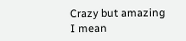Crazy but amazing I mean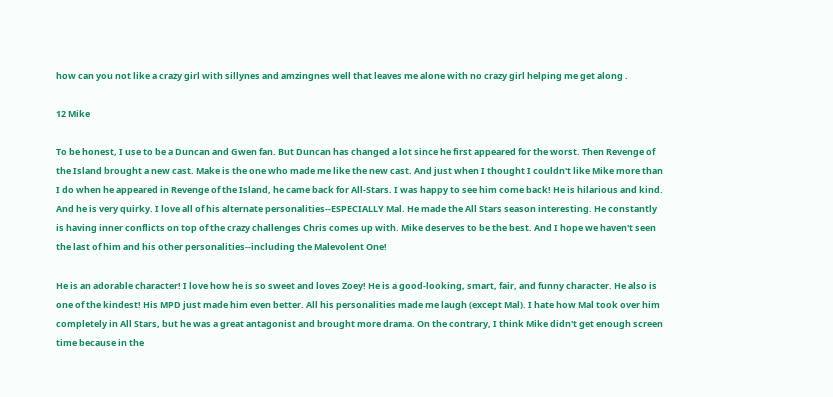how can you not like a crazy girl with sillynes and amzingnes well that leaves me alone with no crazy girl helping me get along .

12 Mike

To be honest, I use to be a Duncan and Gwen fan. But Duncan has changed a lot since he first appeared for the worst. Then Revenge of the Island brought a new cast. Make is the one who made me like the new cast. And just when I thought I couldn't like Mike more than I do when he appeared in Revenge of the Island, he came back for All-Stars. I was happy to see him come back! He is hilarious and kind. And he is very quirky. I love all of his alternate personalities--ESPECIALLY Mal. He made the All Stars season interesting. He constantly is having inner conflicts on top of the crazy challenges Chris comes up with. Mike deserves to be the best. And I hope we haven't seen the last of him and his other personalities--including the Malevolent One!

He is an adorable character! I love how he is so sweet and loves Zoey! He is a good-looking, smart, fair, and funny character. He also is one of the kindest! His MPD just made him even better. All his personalities made me laugh (except Mal). I hate how Mal took over him completely in All Stars, but he was a great antagonist and brought more drama. On the contrary, I think Mike didn't get enough screen time because in the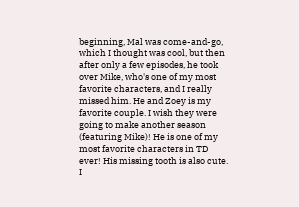beginning, Mal was come-and-go, which I thought was cool, but then after only a few episodes, he took over Mike, who's one of my most favorite characters, and I really missed him. He and Zoey is my favorite couple. I wish they were going to make another season (featuring Mike)! He is one of my most favorite characters in TD ever! His missing tooth is also cute. I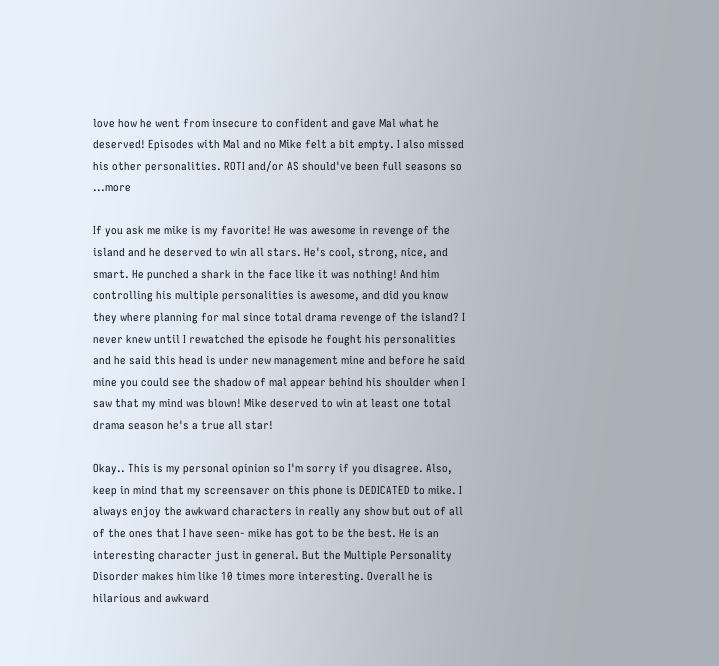love how he went from insecure to confident and gave Mal what he deserved! Episodes with Mal and no Mike felt a bit empty. I also missed his other personalities. ROTI and/or AS should've been full seasons so ...more

If you ask me mike is my favorite! He was awesome in revenge of the island and he deserved to win all stars. He's cool, strong, nice, and smart. He punched a shark in the face like it was nothing! And him controlling his multiple personalities is awesome, and did you know they where planning for mal since total drama revenge of the island? I never knew until I rewatched the episode he fought his personalities and he said this head is under new management mine and before he said mine you could see the shadow of mal appear behind his shoulder when I saw that my mind was blown! Mike deserved to win at least one total drama season he's a true all star!

Okay.. This is my personal opinion so I'm sorry if you disagree. Also, keep in mind that my screensaver on this phone is DEDICATED to mike. I always enjoy the awkward characters in really any show but out of all of the ones that I have seen- mike has got to be the best. He is an interesting character just in general. But the Multiple Personality Disorder makes him like 10 times more interesting. Overall he is hilarious and awkward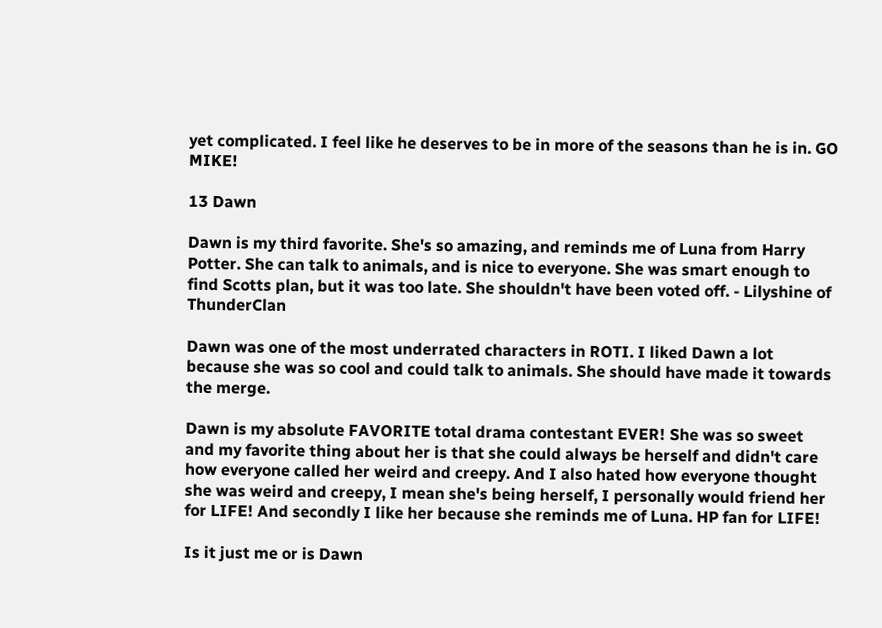yet complicated. I feel like he deserves to be in more of the seasons than he is in. GO MIKE!

13 Dawn

Dawn is my third favorite. She's so amazing, and reminds me of Luna from Harry Potter. She can talk to animals, and is nice to everyone. She was smart enough to find Scotts plan, but it was too late. She shouldn't have been voted off. - Lilyshine of ThunderClan

Dawn was one of the most underrated characters in ROTI. I liked Dawn a lot because she was so cool and could talk to animals. She should have made it towards the merge.

Dawn is my absolute FAVORITE total drama contestant EVER! She was so sweet and my favorite thing about her is that she could always be herself and didn't care how everyone called her weird and creepy. And I also hated how everyone thought she was weird and creepy, I mean she's being herself, I personally would friend her for LIFE! And secondly I like her because she reminds me of Luna. HP fan for LIFE!

Is it just me or is Dawn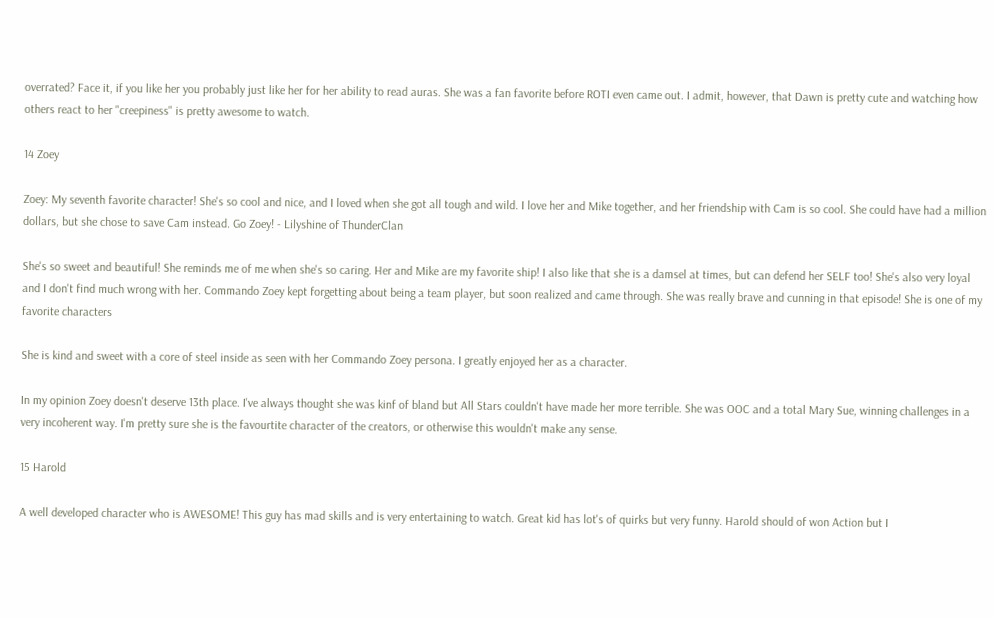overrated? Face it, if you like her you probably just like her for her ability to read auras. She was a fan favorite before ROTI even came out. I admit, however, that Dawn is pretty cute and watching how others react to her "creepiness" is pretty awesome to watch.

14 Zoey

Zoey: My seventh favorite character! She's so cool and nice, and I loved when she got all tough and wild. I love her and Mike together, and her friendship with Cam is so cool. She could have had a million dollars, but she chose to save Cam instead. Go Zoey! - Lilyshine of ThunderClan

She's so sweet and beautiful! She reminds me of me when she's so caring. Her and Mike are my favorite ship! I also like that she is a damsel at times, but can defend her SELF too! She's also very loyal and I don't find much wrong with her. Commando Zoey kept forgetting about being a team player, but soon realized and came through. She was really brave and cunning in that episode! She is one of my favorite characters

She is kind and sweet with a core of steel inside as seen with her Commando Zoey persona. I greatly enjoyed her as a character.

In my opinion Zoey doesn't deserve 13th place. I've always thought she was kinf of bland but All Stars couldn't have made her more terrible. She was OOC and a total Mary Sue, winning challenges in a very incoherent way. I'm pretty sure she is the favourtite character of the creators, or otherwise this wouldn't make any sense.

15 Harold

A well developed character who is AWESOME! This guy has mad skills and is very entertaining to watch. Great kid has lot's of quirks but very funny. Harold should of won Action but I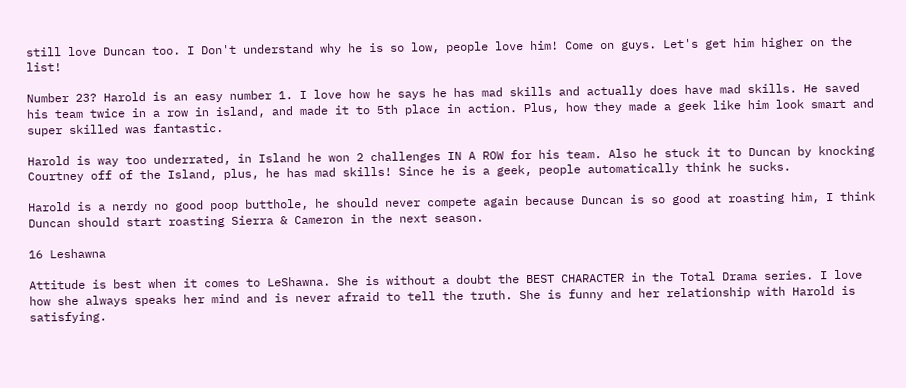still love Duncan too. I Don't understand why he is so low, people love him! Come on guys. Let's get him higher on the list!

Number 23? Harold is an easy number 1. I love how he says he has mad skills and actually does have mad skills. He saved his team twice in a row in island, and made it to 5th place in action. Plus, how they made a geek like him look smart and super skilled was fantastic.

Harold is way too underrated, in Island he won 2 challenges IN A ROW for his team. Also he stuck it to Duncan by knocking Courtney off of the Island, plus, he has mad skills! Since he is a geek, people automatically think he sucks.

Harold is a nerdy no good poop butthole, he should never compete again because Duncan is so good at roasting him, I think Duncan should start roasting Sierra & Cameron in the next season.

16 Leshawna

Attitude is best when it comes to LeShawna. She is without a doubt the BEST CHARACTER in the Total Drama series. I love how she always speaks her mind and is never afraid to tell the truth. She is funny and her relationship with Harold is satisfying.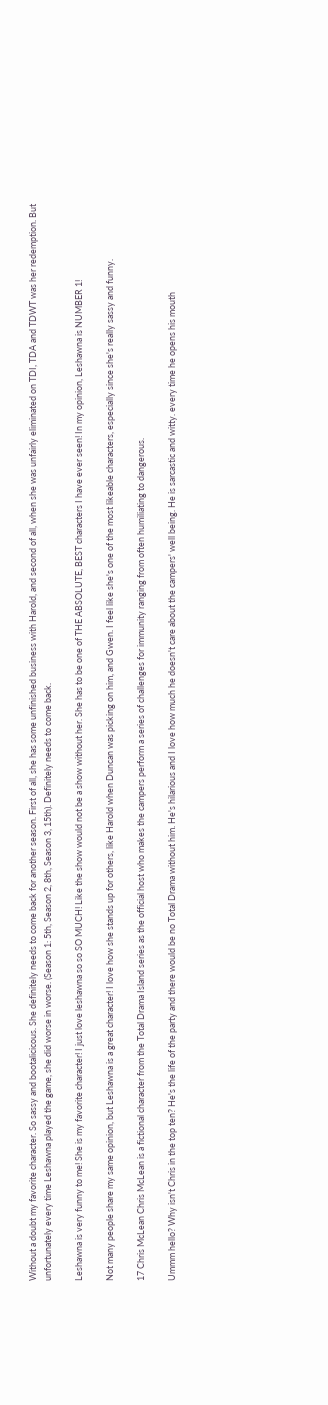Without a doubt my favorite character. So sassy and bootalicicous. She definitely needs to come back for another season. First of all, she has some unfinished business with Harold, and second of all, when she was unfairly eliminated on TDI, TDA and TDWT was her redemption. But unfortunately every time Leshawna played the game, she did worse in worse. (Season 1: 5th, Season 2, 8th, Season 3, 15th). Definitely needs to come back.

Leshawna is very funny to me! She is my favorite character! I just love leshawna so so SO MUCH! Like the show would not be a show without her. She has to be one of THE ABSOLUTE, BEST characters I have ever seen! In my opinion, Leshawna is NUMBER 1!

Not many people share my same opinion, but Leshawna is a great character! I love how she stands up for others, like Harold when Duncan was picking on him, and Gwen. I feel like she's one of the most likeable characters, especially since she's really sassy and funny.

17 Chris McLean Chris McLean is a fictional character from the Total Drama Island series as the official host who makes the campers perform a series of challenges for immunity ranging from often humiliating to dangerous.

Ummm hello? Why isn't Chris in the top ten? He's the life of the party and there would be no Total Drama without him. He's hilarious and I love how much he doesn't care about the campers' well being. He is sarcastic and witty. every time he opens his mouth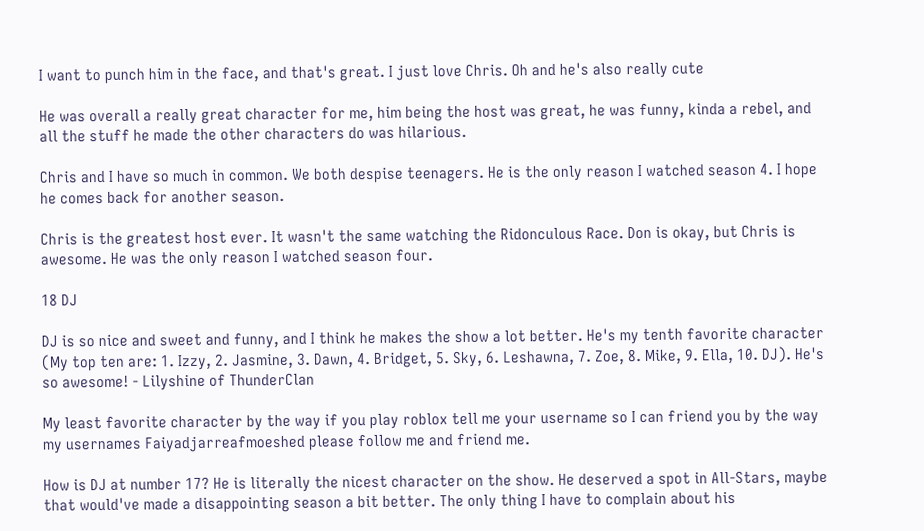I want to punch him in the face, and that's great. I just love Chris. Oh and he's also really cute

He was overall a really great character for me, him being the host was great, he was funny, kinda a rebel, and all the stuff he made the other characters do was hilarious.

Chris and I have so much in common. We both despise teenagers. He is the only reason I watched season 4. I hope he comes back for another season.

Chris is the greatest host ever. It wasn't the same watching the Ridonculous Race. Don is okay, but Chris is awesome. He was the only reason I watched season four.

18 DJ

DJ is so nice and sweet and funny, and I think he makes the show a lot better. He's my tenth favorite character (My top ten are: 1. Izzy, 2. Jasmine, 3. Dawn, 4. Bridget, 5. Sky, 6. Leshawna, 7. Zoe, 8. Mike, 9. Ella, 10. DJ). He's so awesome! - Lilyshine of ThunderClan

My least favorite character by the way if you play roblox tell me your username so I can friend you by the way my usernames Faiyadjarreafmoeshed please follow me and friend me.

How is DJ at number 17? He is literally the nicest character on the show. He deserved a spot in All-Stars, maybe that would've made a disappointing season a bit better. The only thing I have to complain about his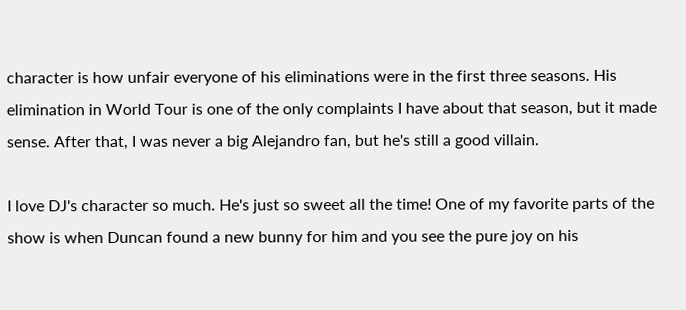character is how unfair everyone of his eliminations were in the first three seasons. His elimination in World Tour is one of the only complaints I have about that season, but it made sense. After that, I was never a big Alejandro fan, but he's still a good villain.

I love DJ's character so much. He's just so sweet all the time! One of my favorite parts of the show is when Duncan found a new bunny for him and you see the pure joy on his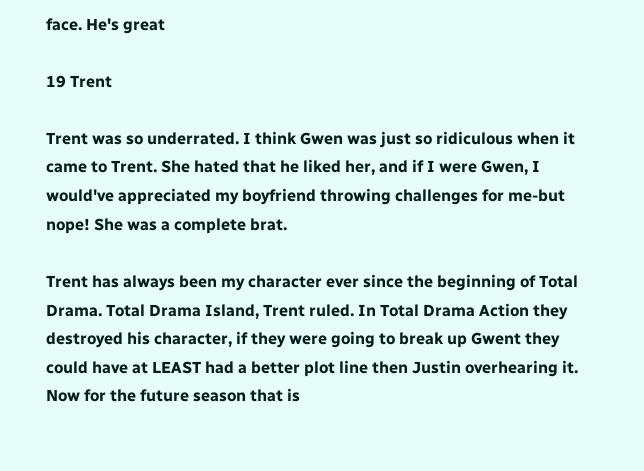face. He's great

19 Trent

Trent was so underrated. I think Gwen was just so ridiculous when it came to Trent. She hated that he liked her, and if I were Gwen, I would've appreciated my boyfriend throwing challenges for me-but nope! She was a complete brat.

Trent has always been my character ever since the beginning of Total Drama. Total Drama Island, Trent ruled. In Total Drama Action they destroyed his character, if they were going to break up Gwent they could have at LEAST had a better plot line then Justin overhearing it. Now for the future season that is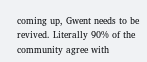coming up, Gwent needs to be revived. Literally 90% of the community agree with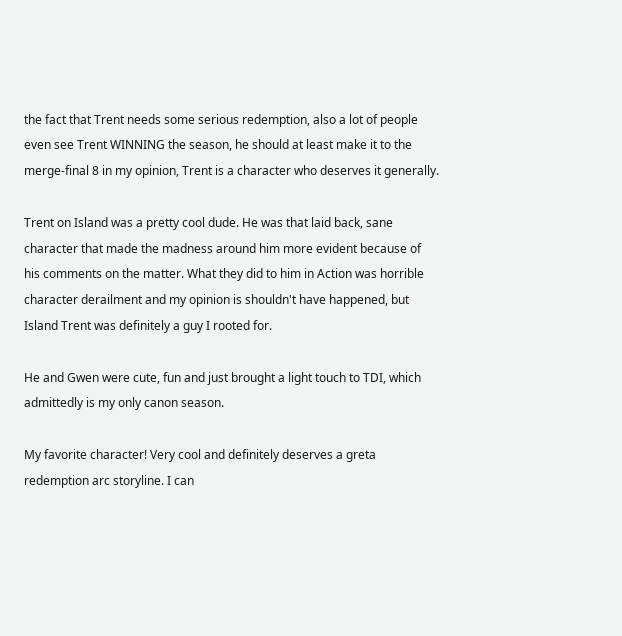the fact that Trent needs some serious redemption, also a lot of people even see Trent WINNING the season, he should at least make it to the merge-final 8 in my opinion, Trent is a character who deserves it generally.

Trent on Island was a pretty cool dude. He was that laid back, sane character that made the madness around him more evident because of his comments on the matter. What they did to him in Action was horrible character derailment and my opinion is shouldn't have happened, but Island Trent was definitely a guy I rooted for.

He and Gwen were cute, fun and just brought a light touch to TDI, which admittedly is my only canon season.

My favorite character! Very cool and definitely deserves a greta redemption arc storyline. I can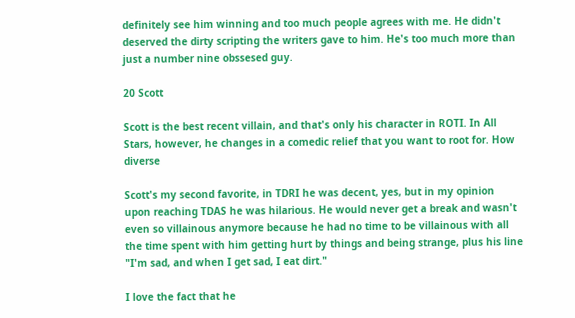definitely see him winning and too much people agrees with me. He didn't deserved the dirty scripting the writers gave to him. He's too much more than just a number nine obssesed guy.

20 Scott

Scott is the best recent villain, and that's only his character in ROTI. In All Stars, however, he changes in a comedic relief that you want to root for. How diverse

Scott's my second favorite, in TDRI he was decent, yes, but in my opinion upon reaching TDAS he was hilarious. He would never get a break and wasn't even so villainous anymore because he had no time to be villainous with all the time spent with him getting hurt by things and being strange, plus his line "I'm sad, and when I get sad, I eat dirt."

I love the fact that he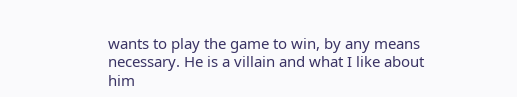wants to play the game to win, by any means necessary. He is a villain and what I like about him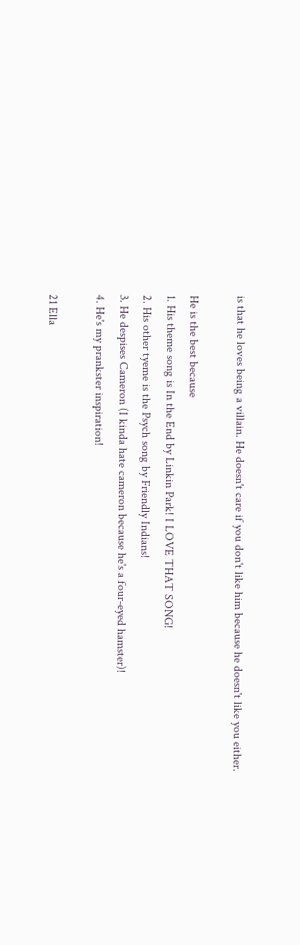is that he loves being a villain. He doesn't care if you don't like him because he doesn't like you either.

He is the best because
1. His theme song is In the End by Linkin Park! I LOVE THAT SONG!
2. His other tyeme is the Psych song by Friendly Indians!
3. He despises Cameron (I kinda hate cameron because he's a four-eyed hamster)!
4. He's my prankster inspiration!

21 Ella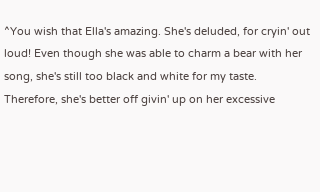^You wish that Ella's amazing. She's deluded, for cryin' out loud! Even though she was able to charm a bear with her song, she's still too black and white for my taste. Therefore, she's better off givin' up on her excessive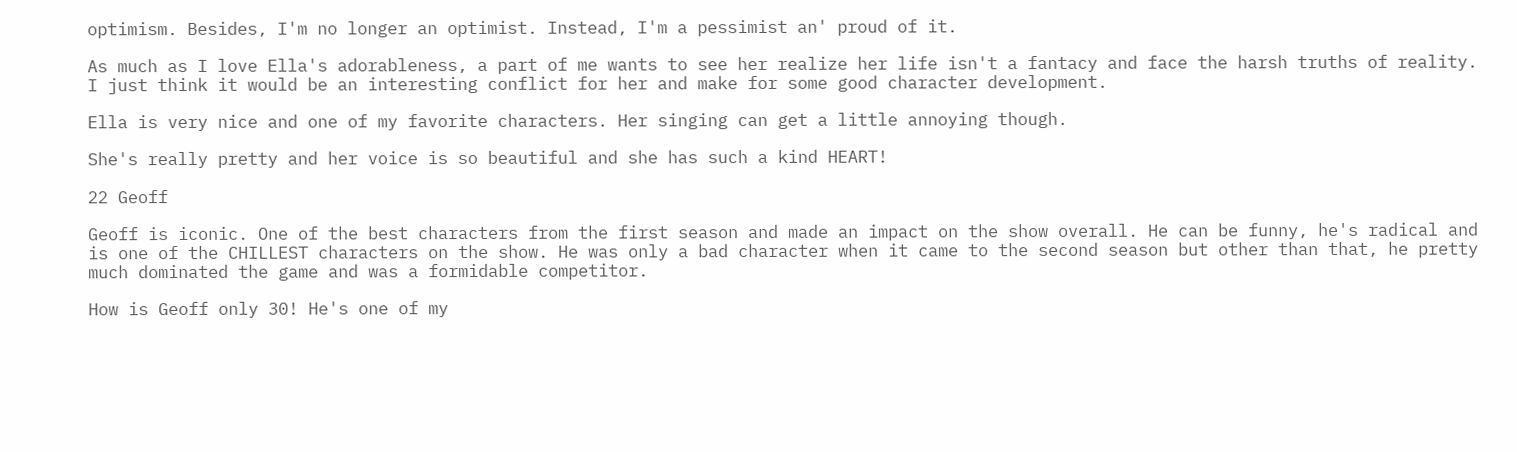optimism. Besides, I'm no longer an optimist. Instead, I'm a pessimist an' proud of it.

As much as I love Ella's adorableness, a part of me wants to see her realize her life isn't a fantacy and face the harsh truths of reality. I just think it would be an interesting conflict for her and make for some good character development.

Ella is very nice and one of my favorite characters. Her singing can get a little annoying though.

She's really pretty and her voice is so beautiful and she has such a kind HEART!

22 Geoff

Geoff is iconic. One of the best characters from the first season and made an impact on the show overall. He can be funny, he's radical and is one of the CHILLEST characters on the show. He was only a bad character when it came to the second season but other than that, he pretty much dominated the game and was a formidable competitor.

How is Geoff only 30! He's one of my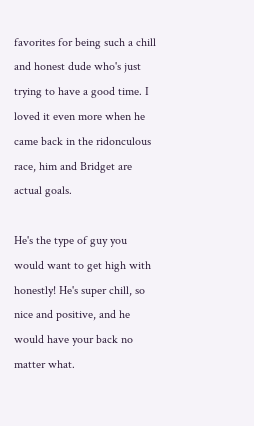favorites for being such a chill and honest dude who's just trying to have a good time. I loved it even more when he came back in the ridonculous race, him and Bridget are actual goals.

He's the type of guy you would want to get high with honestly! He's super chill, so nice and positive, and he would have your back no matter what.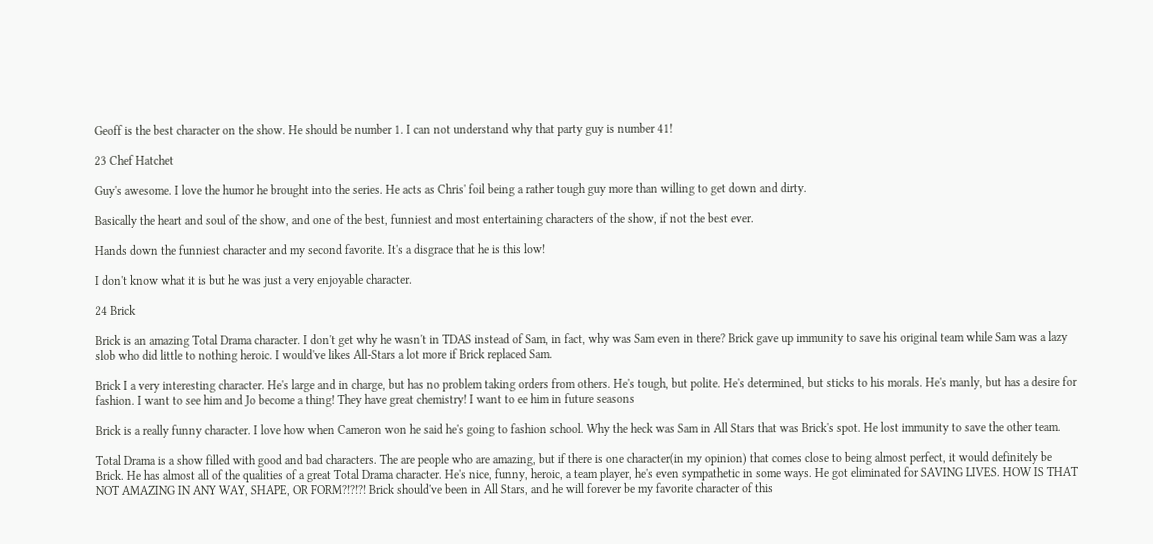Geoff is the best character on the show. He should be number 1. I can not understand why that party guy is number 41!

23 Chef Hatchet

Guy's awesome. I love the humor he brought into the series. He acts as Chris' foil being a rather tough guy more than willing to get down and dirty.

Basically the heart and soul of the show, and one of the best, funniest and most entertaining characters of the show, if not the best ever.

Hands down the funniest character and my second favorite. It's a disgrace that he is this low!

I don't know what it is but he was just a very enjoyable character.

24 Brick

Brick is an amazing Total Drama character. I don't get why he wasn't in TDAS instead of Sam, in fact, why was Sam even in there? Brick gave up immunity to save his original team while Sam was a lazy slob who did little to nothing heroic. I would've likes All-Stars a lot more if Brick replaced Sam.

Brick I a very interesting character. He's large and in charge, but has no problem taking orders from others. He's tough, but polite. He's determined, but sticks to his morals. He's manly, but has a desire for fashion. I want to see him and Jo become a thing! They have great chemistry! I want to ee him in future seasons

Brick is a really funny character. I love how when Cameron won he said he's going to fashion school. Why the heck was Sam in All Stars that was Brick's spot. He lost immunity to save the other team.

Total Drama is a show filled with good and bad characters. The are people who are amazing, but if there is one character(in my opinion) that comes close to being almost perfect, it would definitely be Brick. He has almost all of the qualities of a great Total Drama character. He's nice, funny, heroic, a team player, he's even sympathetic in some ways. He got eliminated for SAVING LIVES. HOW IS THAT NOT AMAZING IN ANY WAY, SHAPE, OR FORM?!?!?! Brick should've been in All Stars, and he will forever be my favorite character of this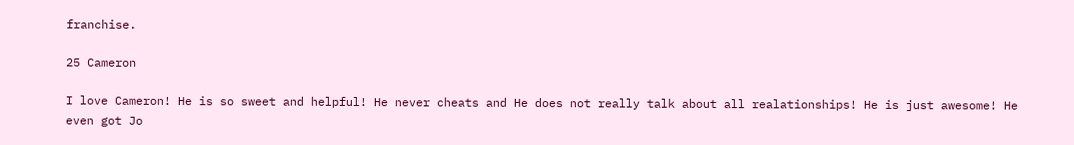franchise.

25 Cameron

I love Cameron! He is so sweet and helpful! He never cheats and He does not really talk about all realationships! He is just awesome! He even got Jo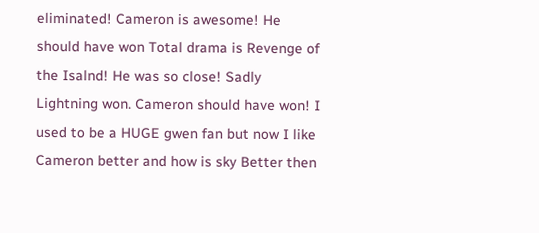eliminated! Cameron is awesome! He should have won Total drama is Revenge of the Isalnd! He was so close! Sadly Lightning won. Cameron should have won! I used to be a HUGE gwen fan but now I like Cameron better and how is sky Better then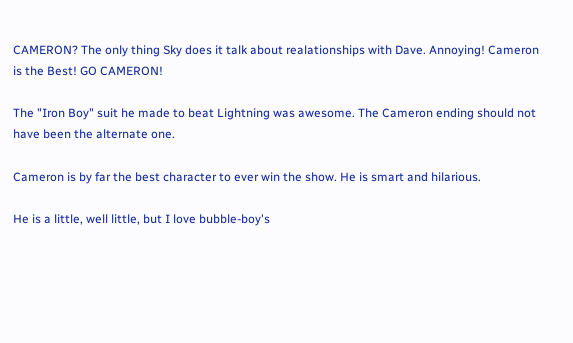CAMERON? The only thing Sky does it talk about realationships with Dave. Annoying! Cameron is the Best! GO CAMERON!

The "Iron Boy" suit he made to beat Lightning was awesome. The Cameron ending should not have been the alternate one.

Cameron is by far the best character to ever win the show. He is smart and hilarious.

He is a little, well little, but I love bubble-boy's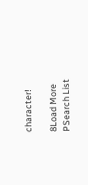character!

8Load More
PSearch List